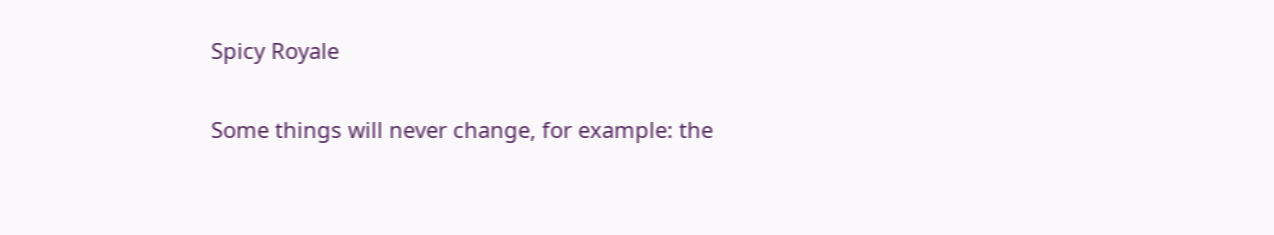Spicy Royale

Some things will never change, for example: the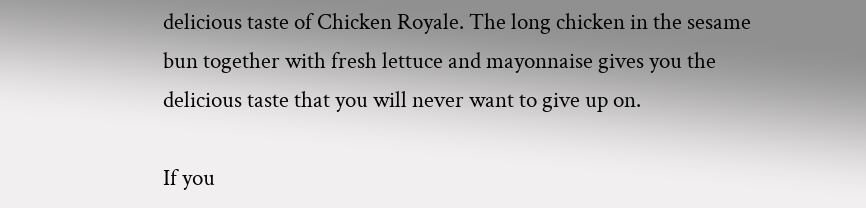delicious taste of Chicken Royale. The long chicken in the sesame bun together with fresh lettuce and mayonnaise gives you the delicious taste that you will never want to give up on.

If you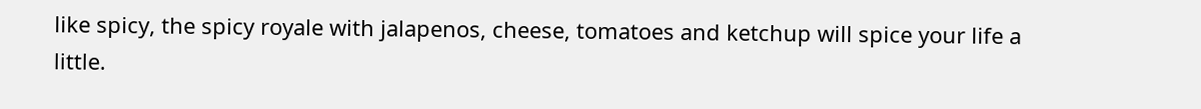like spicy, the spicy royale with jalapenos, cheese, tomatoes and ketchup will spice your life a little.